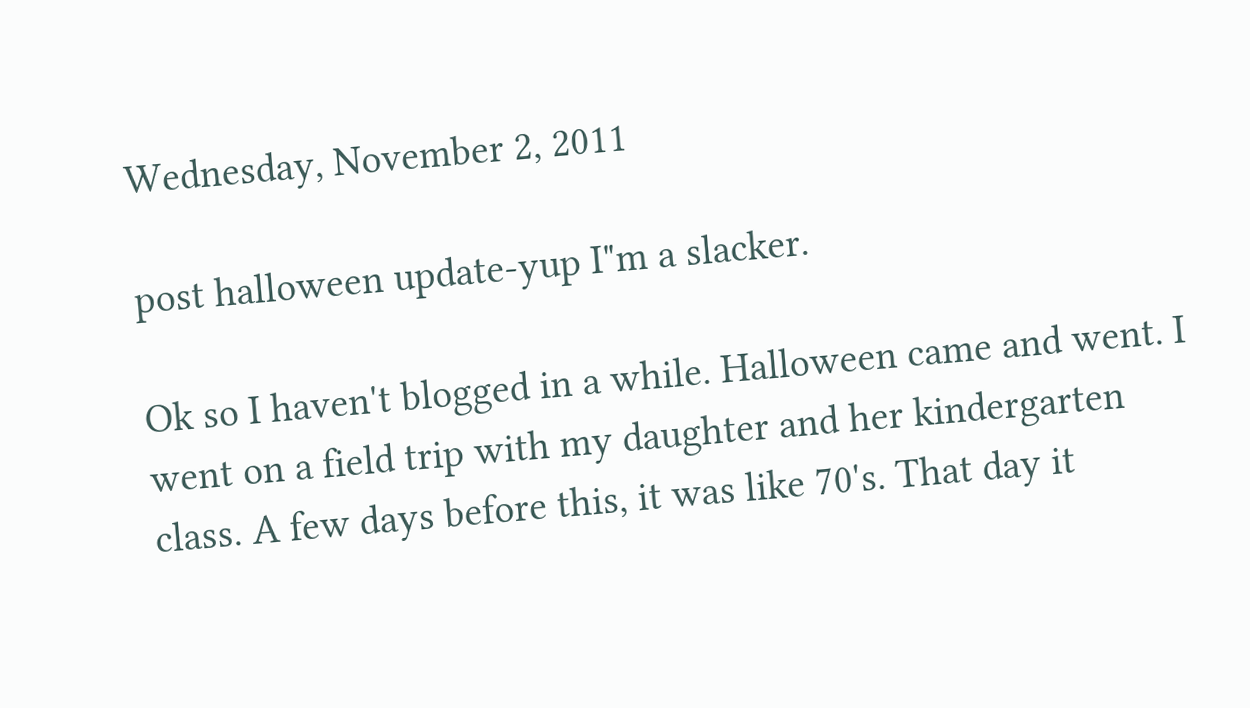Wednesday, November 2, 2011

post halloween update-yup I"m a slacker.

Ok so I haven't blogged in a while. Halloween came and went. I went on a field trip with my daughter and her kindergarten class. A few days before this, it was like 70's. That day it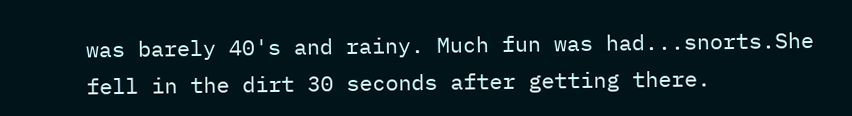was barely 40's and rainy. Much fun was had...snorts.She fell in the dirt 30 seconds after getting there.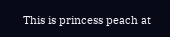This is princess peach at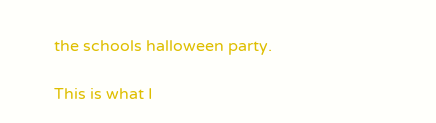the schools halloween party.

This is what I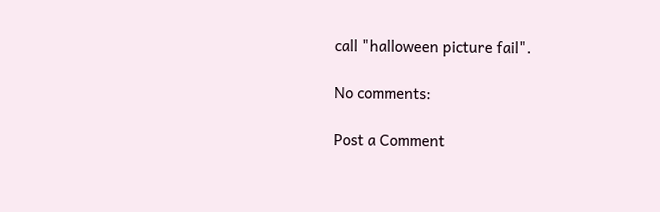call "halloween picture fail".

No comments:

Post a Comment